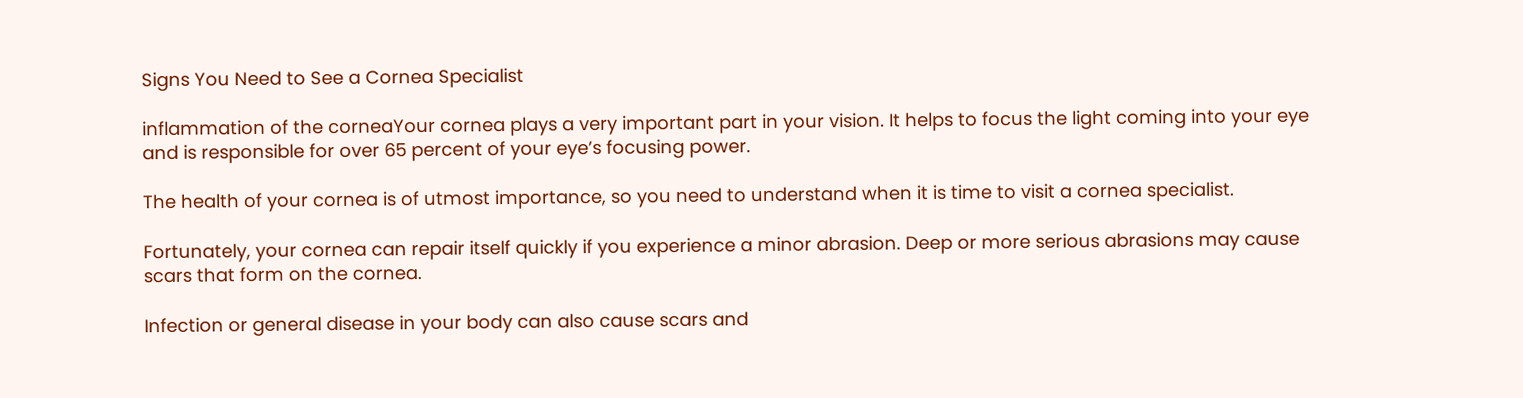Signs You Need to See a Cornea Specialist

inflammation of the corneaYour cornea plays a very important part in your vision. It helps to focus the light coming into your eye and is responsible for over 65 percent of your eye’s focusing power.

The health of your cornea is of utmost importance, so you need to understand when it is time to visit a cornea specialist.

Fortunately, your cornea can repair itself quickly if you experience a minor abrasion. Deep or more serious abrasions may cause scars that form on the cornea.

Infection or general disease in your body can also cause scars and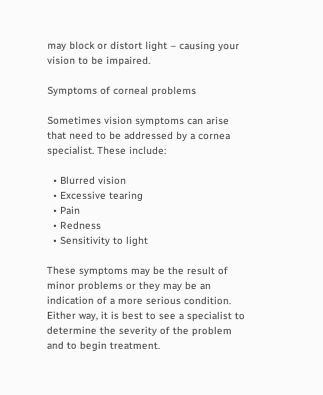may block or distort light – causing your vision to be impaired.

Symptoms of corneal problems

Sometimes vision symptoms can arise that need to be addressed by a cornea specialist. These include:

  • Blurred vision
  • Excessive tearing
  • Pain
  • Redness
  • Sensitivity to light

These symptoms may be the result of minor problems or they may be an indication of a more serious condition. Either way, it is best to see a specialist to determine the severity of the problem and to begin treatment.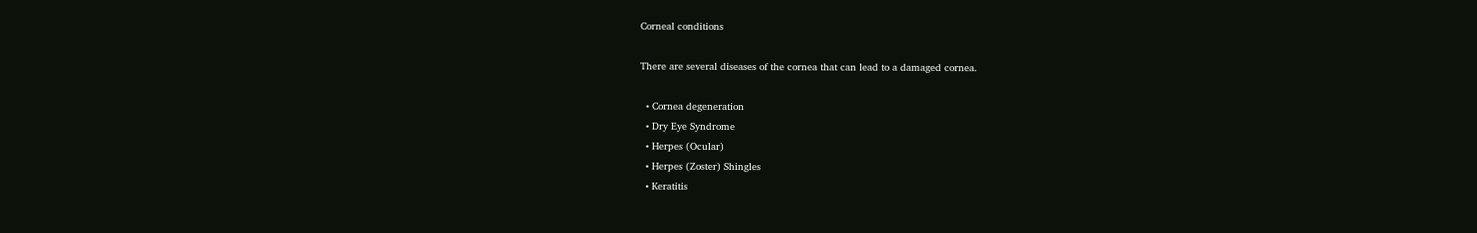Corneal conditions

There are several diseases of the cornea that can lead to a damaged cornea.

  • Cornea degeneration
  • Dry Eye Syndrome
  • Herpes (Ocular)
  • Herpes (Zoster) Shingles
  • Keratitis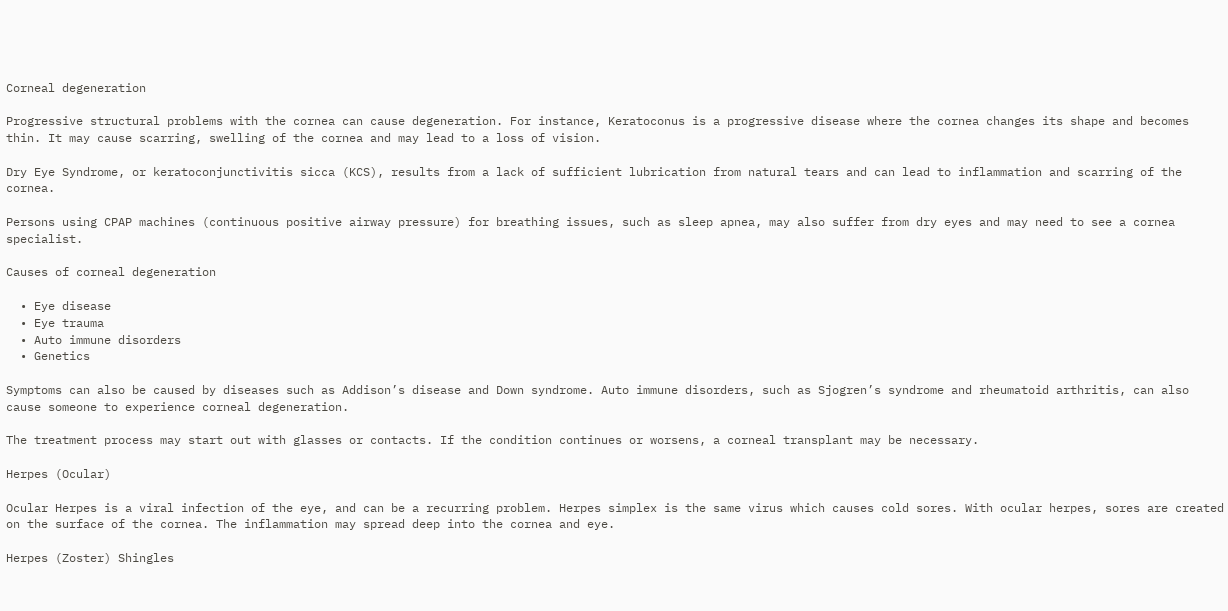Corneal degeneration

Progressive structural problems with the cornea can cause degeneration. For instance, Keratoconus is a progressive disease where the cornea changes its shape and becomes thin. It may cause scarring, swelling of the cornea and may lead to a loss of vision.

Dry Eye Syndrome, or keratoconjunctivitis sicca (KCS), results from a lack of sufficient lubrication from natural tears and can lead to inflammation and scarring of the cornea.

Persons using CPAP machines (continuous positive airway pressure) for breathing issues, such as sleep apnea, may also suffer from dry eyes and may need to see a cornea specialist.

Causes of corneal degeneration

  • Eye disease
  • Eye trauma
  • Auto immune disorders
  • Genetics

Symptoms can also be caused by diseases such as Addison’s disease and Down syndrome. Auto immune disorders, such as Sjogren’s syndrome and rheumatoid arthritis, can also cause someone to experience corneal degeneration.

The treatment process may start out with glasses or contacts. If the condition continues or worsens, a corneal transplant may be necessary.

Herpes (Ocular)

Ocular Herpes is a viral infection of the eye, and can be a recurring problem. Herpes simplex is the same virus which causes cold sores. With ocular herpes, sores are created on the surface of the cornea. The inflammation may spread deep into the cornea and eye.

Herpes (Zoster) Shingles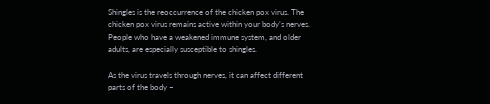Shingles is the reoccurrence of the chicken pox virus. The chicken pox virus remains active within your body’s nerves. People who have a weakened immune system, and older adults, are especially susceptible to shingles.

As the virus travels through nerves, it can affect different parts of the body –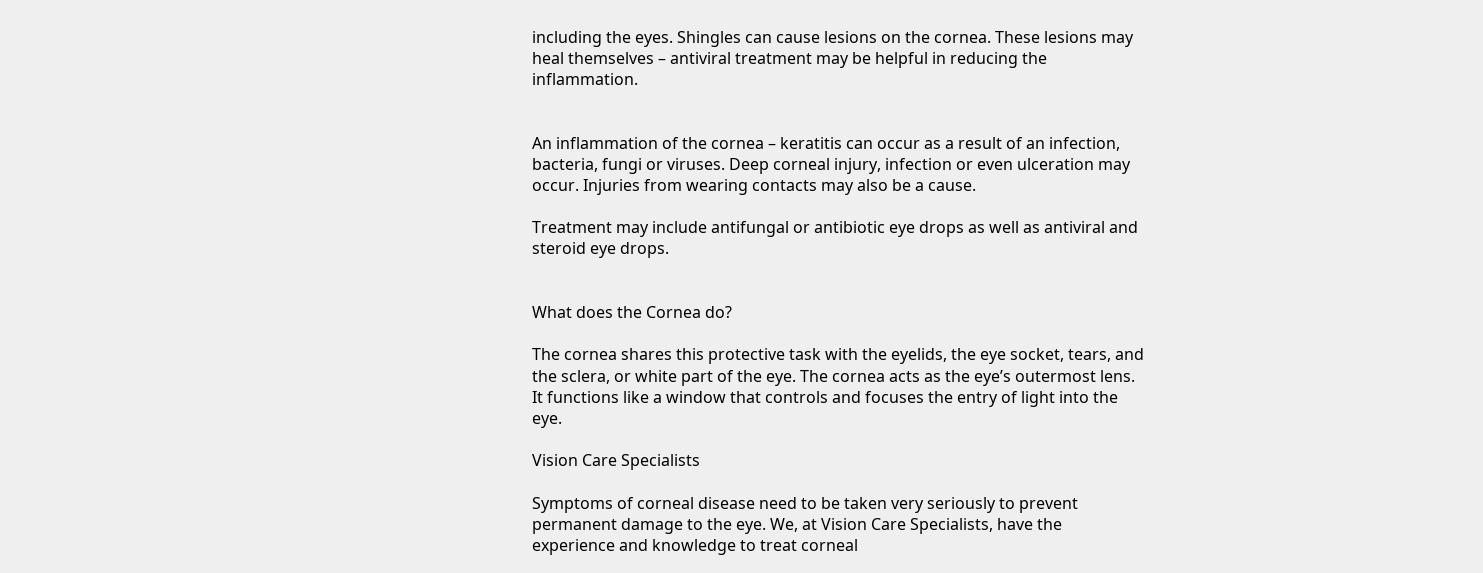including the eyes. Shingles can cause lesions on the cornea. These lesions may heal themselves – antiviral treatment may be helpful in reducing the inflammation.


An inflammation of the cornea – keratitis can occur as a result of an infection, bacteria, fungi or viruses. Deep corneal injury, infection or even ulceration may occur. Injuries from wearing contacts may also be a cause.

Treatment may include antifungal or antibiotic eye drops as well as antiviral and steroid eye drops.


What does the Cornea do?

The cornea shares this protective task with the eyelids, the eye socket, tears, and the sclera, or white part of the eye. The cornea acts as the eye’s outermost lens. It functions like a window that controls and focuses the entry of light into the eye.

Vision Care Specialists

Symptoms of corneal disease need to be taken very seriously to prevent permanent damage to the eye. We, at Vision Care Specialists, have the experience and knowledge to treat corneal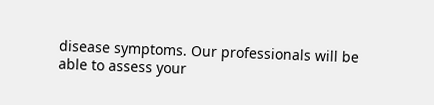disease symptoms. Our professionals will be able to assess your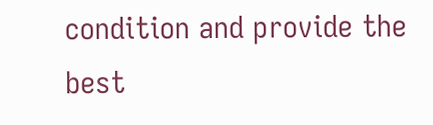condition and provide the best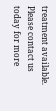treatment available. Please contact us today for more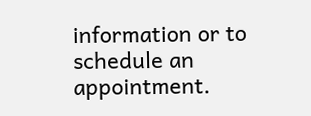information or to schedule an appointment.